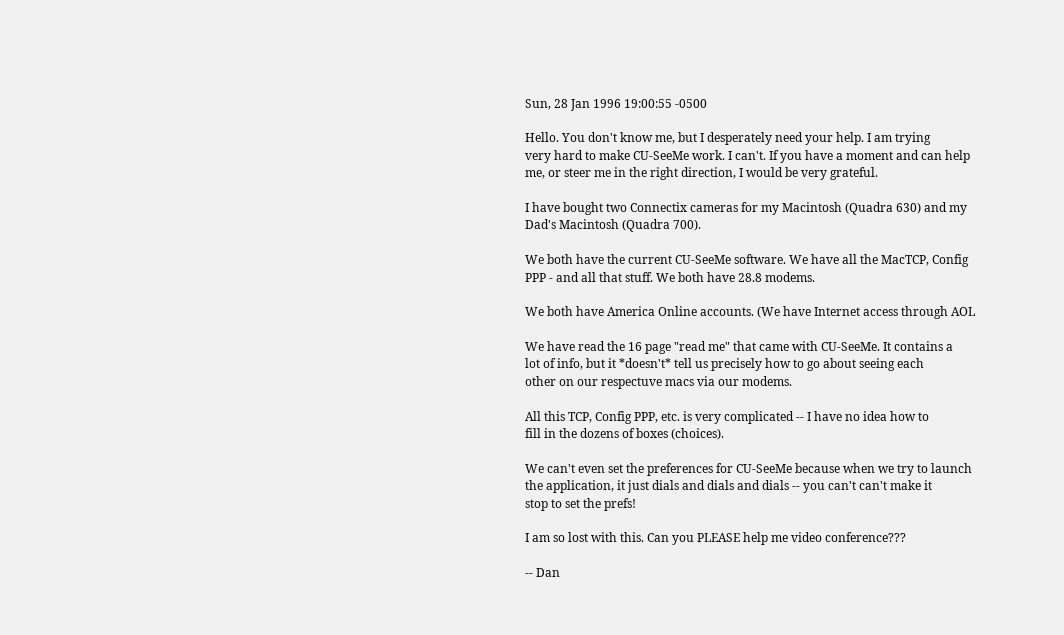Sun, 28 Jan 1996 19:00:55 -0500

Hello. You don't know me, but I desperately need your help. I am trying
very hard to make CU-SeeMe work. I can't. If you have a moment and can help
me, or steer me in the right direction, I would be very grateful.

I have bought two Connectix cameras for my Macintosh (Quadra 630) and my
Dad's Macintosh (Quadra 700).

We both have the current CU-SeeMe software. We have all the MacTCP, Config
PPP - and all that stuff. We both have 28.8 modems.

We both have America Online accounts. (We have Internet access through AOL

We have read the 16 page "read me" that came with CU-SeeMe. It contains a
lot of info, but it *doesn't* tell us precisely how to go about seeing each
other on our respectuve macs via our modems.

All this TCP, Config PPP, etc. is very complicated -- I have no idea how to
fill in the dozens of boxes (choices).

We can't even set the preferences for CU-SeeMe because when we try to launch
the application, it just dials and dials and dials -- you can't can't make it
stop to set the prefs!

I am so lost with this. Can you PLEASE help me video conference???

-- Dan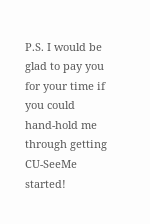P.S. I would be glad to pay you for your time if you could hand-hold me
through getting CU-SeeMe started!